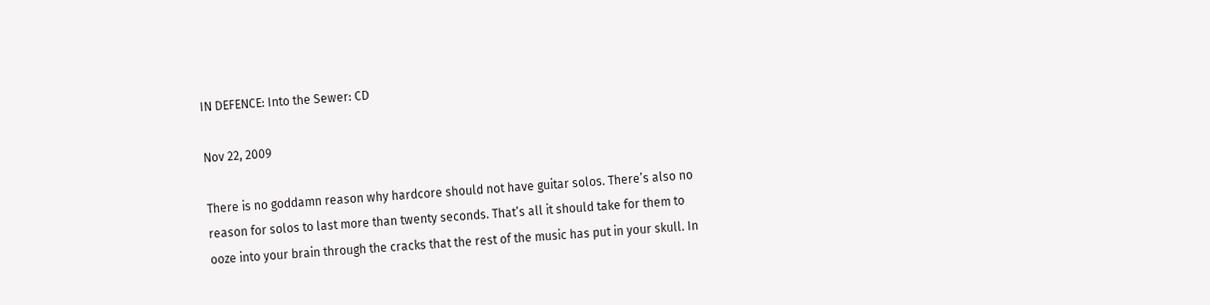IN DEFENCE: Into the Sewer: CD

Nov 22, 2009

There is no goddamn reason why hardcore should not have guitar solos. There’s also no reason for solos to last more than twenty seconds. That’s all it should take for them to ooze into your brain through the cracks that the rest of the music has put in your skull. In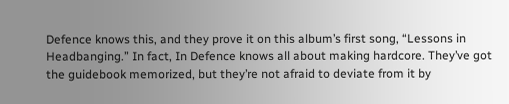Defence knows this, and they prove it on this album’s first song, “Lessons in Headbanging.” In fact, In Defence knows all about making hardcore. They’ve got the guidebook memorized, but they’re not afraid to deviate from it by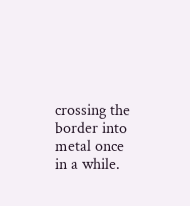crossing the border into metal once in a while.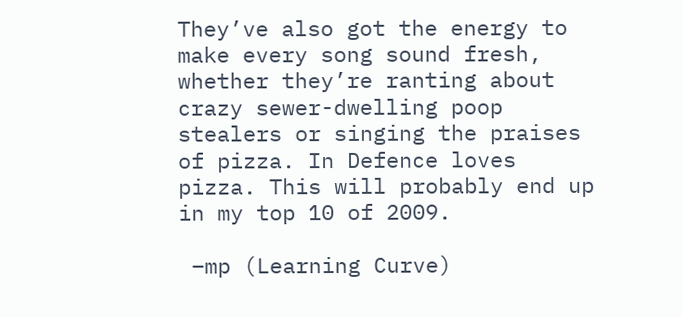They’ve also got the energy to make every song sound fresh, whether they’re ranting about crazy sewer-dwelling poop stealers or singing the praises of pizza. In Defence loves pizza. This will probably end up in my top 10 of 2009.

 –mp (Learning Curve)